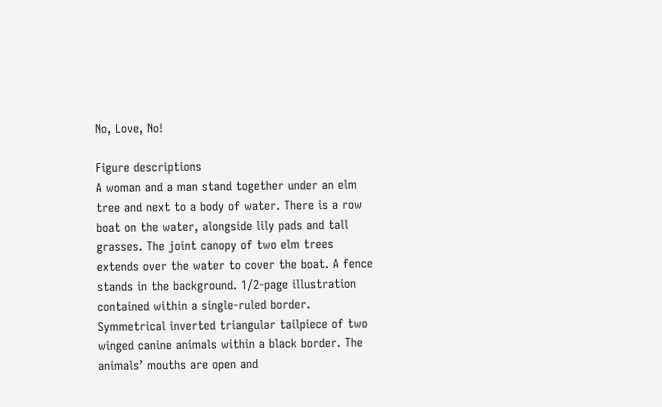No, Love, No!

Figure descriptions
A woman and a man stand together under an elm tree and next to a body of water. There is a row boat on the water, alongside lily pads and tall grasses. The joint canopy of two elm trees extends over the water to cover the boat. A fence stands in the background. 1/2-page illustration contained within a single-ruled border.
Symmetrical inverted triangular tailpiece of two winged canine animals within a black border. The animals’ mouths are open and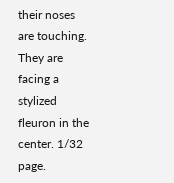their noses are touching. They are facing a stylized fleuron in the center. 1/32 page.